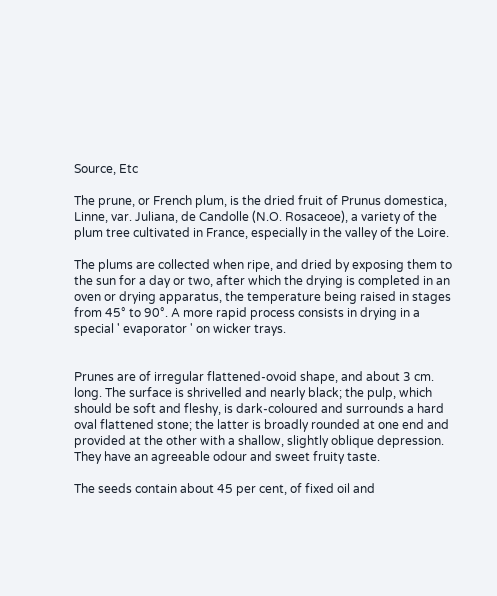Source, Etc

The prune, or French plum, is the dried fruit of Prunus domestica, Linne, var. Juliana, de Candolle (N.O. Rosaceoe), a variety of the plum tree cultivated in France, especially in the valley of the Loire.

The plums are collected when ripe, and dried by exposing them to the sun for a day or two, after which the drying is completed in an oven or drying apparatus, the temperature being raised in stages from 45° to 90°. A more rapid process consists in drying in a special ' evaporator ' on wicker trays.


Prunes are of irregular flattened-ovoid shape, and about 3 cm. long. The surface is shrivelled and nearly black; the pulp, which should be soft and fleshy, is dark-coloured and surrounds a hard oval flattened stone; the latter is broadly rounded at one end and provided at the other with a shallow, slightly oblique depression. They have an agreeable odour and sweet fruity taste.

The seeds contain about 45 per cent, of fixed oil and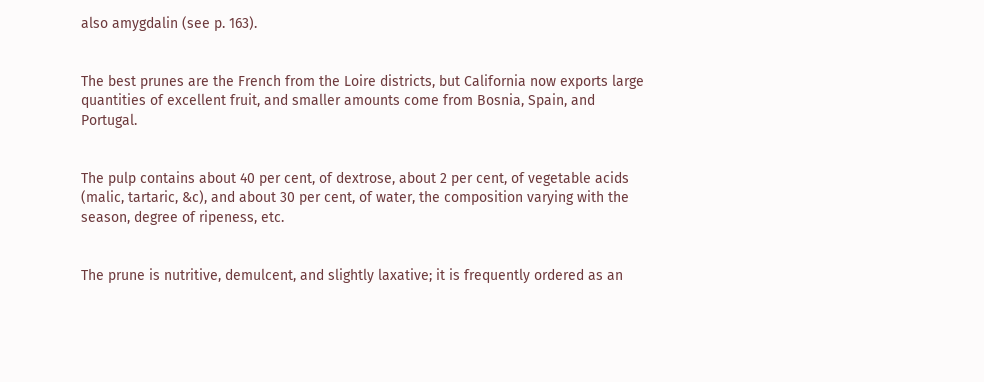also amygdalin (see p. 163).


The best prunes are the French from the Loire districts, but California now exports large quantities of excellent fruit, and smaller amounts come from Bosnia, Spain, and Portugal.


The pulp contains about 40 per cent, of dextrose, about 2 per cent, of vegetable acids (malic, tartaric, &c), and about 30 per cent, of water, the composition varying with the season, degree of ripeness, etc.


The prune is nutritive, demulcent, and slightly laxative; it is frequently ordered as an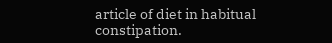article of diet in habitual constipation.